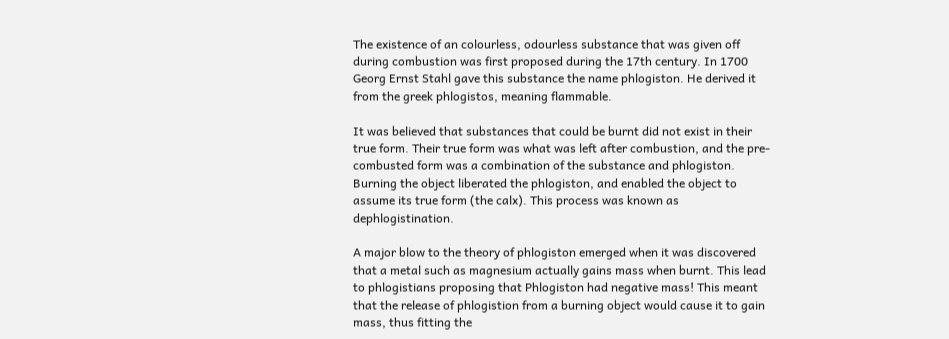The existence of an colourless, odourless substance that was given off during combustion was first proposed during the 17th century. In 1700 Georg Ernst Stahl gave this substance the name phlogiston. He derived it from the greek phlogistos, meaning flammable.

It was believed that substances that could be burnt did not exist in their true form. Their true form was what was left after combustion, and the pre-combusted form was a combination of the substance and phlogiston. Burning the object liberated the phlogiston, and enabled the object to assume its true form (the calx). This process was known as dephlogistination.

A major blow to the theory of phlogiston emerged when it was discovered that a metal such as magnesium actually gains mass when burnt. This lead to phlogistians proposing that Phlogiston had negative mass! This meant that the release of phlogistion from a burning object would cause it to gain mass, thus fitting the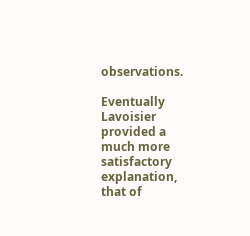observations.

Eventually Lavoisier provided a much more satisfactory explanation, that of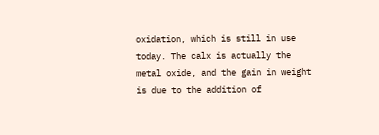oxidation, which is still in use today. The calx is actually the metal oxide, and the gain in weight is due to the addition of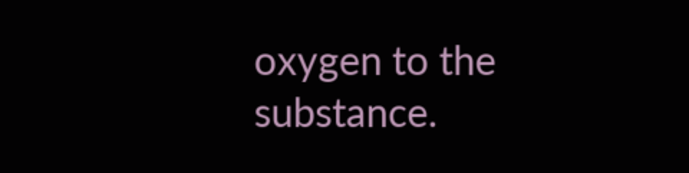oxygen to the substance.